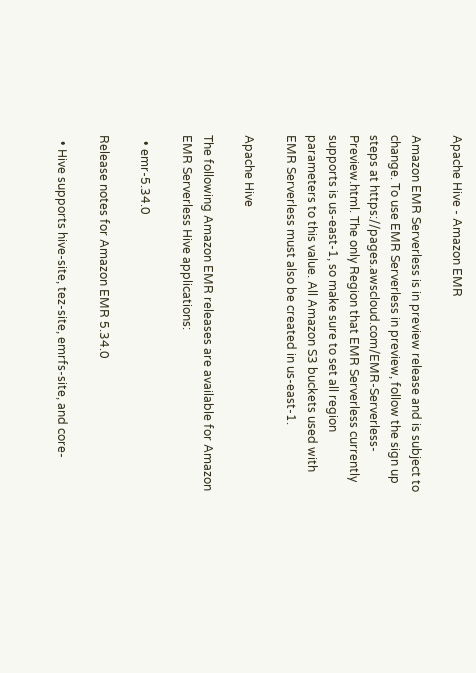Apache Hive - Amazon EMR

Amazon EMR Serverless is in preview release and is subject to change. To use EMR Serverless in preview, follow the sign up steps at https://pages.awscloud.com/EMR-Serverless-Preview.html. The only Region that EMR Serverless currently supports is us-east-1, so make sure to set all region parameters to this value. All Amazon S3 buckets used with EMR Serverless must also be created in us-east-1.

Apache Hive

The following Amazon EMR releases are available for Amazon EMR Serverless Hive applications:

  • emr-5.34.0

Release notes for Amazon EMR 5.34.0

  • Hive supports hive-site, tez-site, emrfs-site, and core-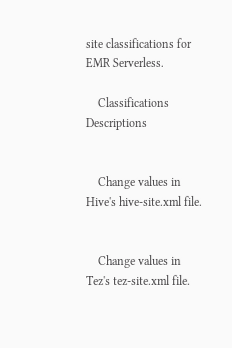site classifications for EMR Serverless.

    Classifications Descriptions


    Change values in Hive's hive-site.xml file.


    Change values in Tez's tez-site.xml file.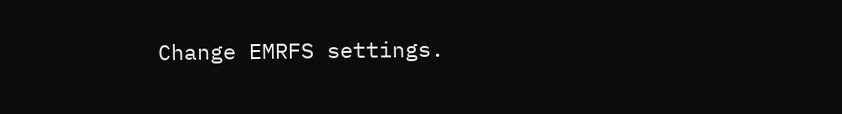Change EMRFS settings.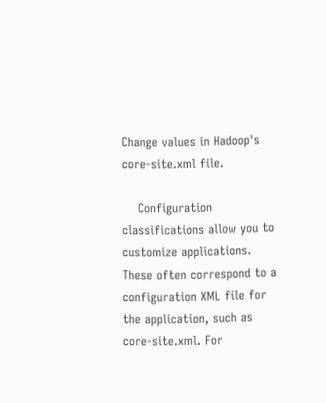Change values in Hadoop's core-site.xml file.

    Configuration classifications allow you to customize applications. These often correspond to a configuration XML file for the application, such as core-site.xml. For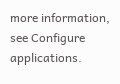more information, see Configure applications.